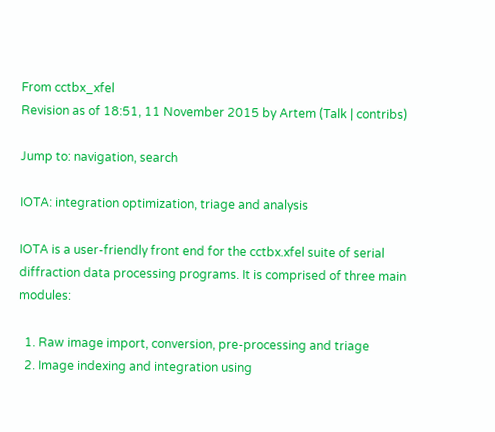From cctbx_xfel
Revision as of 18:51, 11 November 2015 by Artem (Talk | contribs)

Jump to: navigation, search

IOTA: integration optimization, triage and analysis

IOTA is a user-friendly front end for the cctbx.xfel suite of serial diffraction data processing programs. It is comprised of three main modules:

  1. Raw image import, conversion, pre-processing and triage
  2. Image indexing and integration using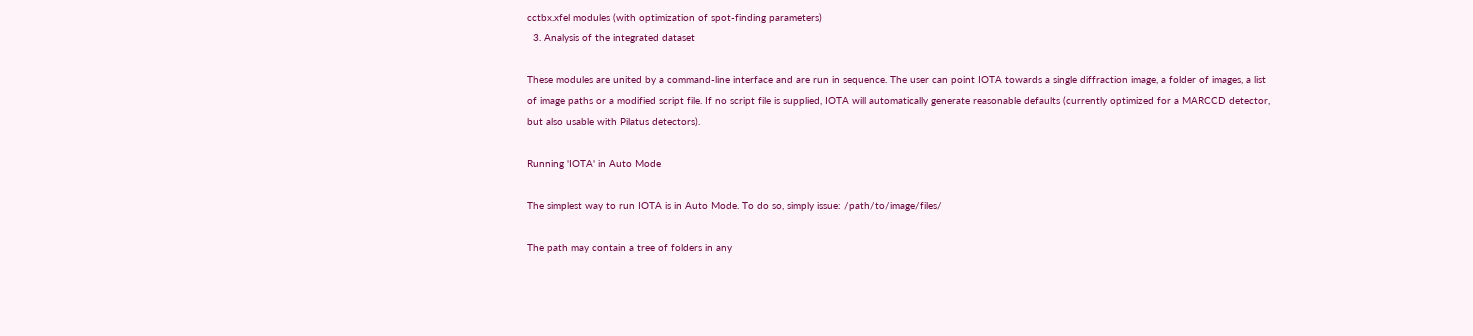cctbx.xfel modules (with optimization of spot-finding parameters)
  3. Analysis of the integrated dataset

These modules are united by a command-line interface and are run in sequence. The user can point IOTA towards a single diffraction image, a folder of images, a list of image paths or a modified script file. If no script file is supplied, IOTA will automatically generate reasonable defaults (currently optimized for a MARCCD detector, but also usable with Pilatus detectors).

Running 'IOTA' in Auto Mode

The simplest way to run IOTA is in Auto Mode. To do so, simply issue: /path/to/image/files/

The path may contain a tree of folders in any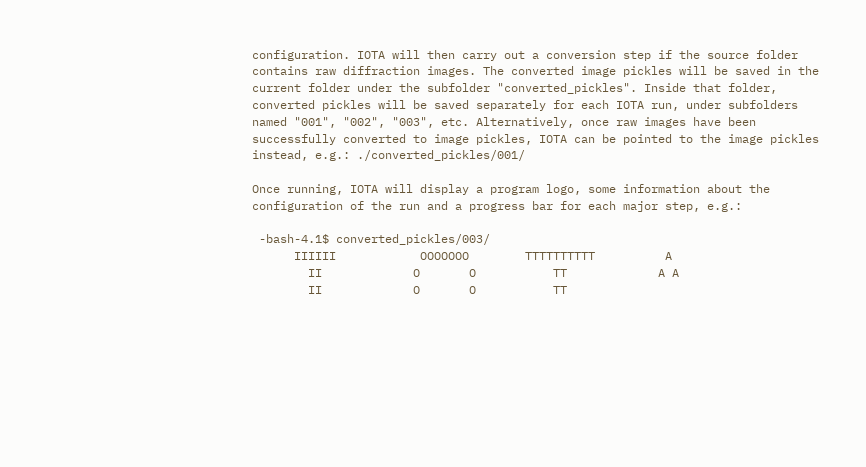configuration. IOTA will then carry out a conversion step if the source folder contains raw diffraction images. The converted image pickles will be saved in the current folder under the subfolder "converted_pickles". Inside that folder, converted pickles will be saved separately for each IOTA run, under subfolders named "001", "002", "003", etc. Alternatively, once raw images have been successfully converted to image pickles, IOTA can be pointed to the image pickles instead, e.g.: ./converted_pickles/001/

Once running, IOTA will display a program logo, some information about the configuration of the run and a progress bar for each major step, e.g.:

 -bash-4.1$ converted_pickles/003/
      IIIIII            OOOOOOO        TTTTTTTTTT          A
        II             O       O           TT             A A
        II             O       O           TT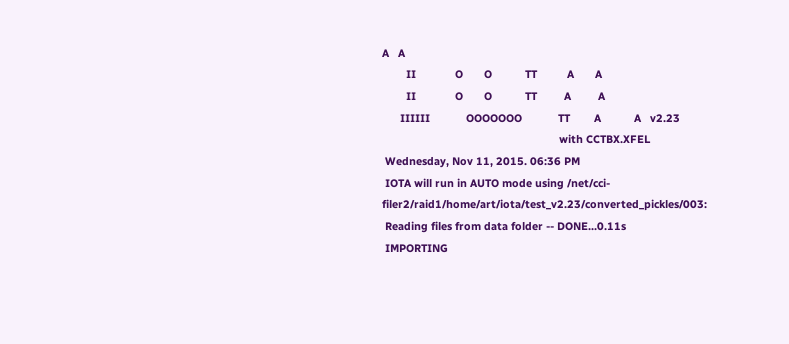A   A
        II             O       O           TT          A       A
        II             O       O           TT         A         A
      IIIIII            OOOOOOO            TT        A           A   v2.23
                                                           with CCTBX.XFEL
 Wednesday, Nov 11, 2015. 06:36 PM
 IOTA will run in AUTO mode using /net/cci-filer2/raid1/home/art/iota/test_v2.23/converted_pickles/003:
 Reading files from data folder -- DONE...0.11s
 IMPORTING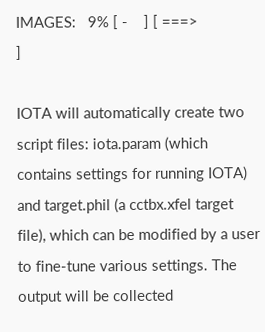IMAGES:   9% [ -    ] [ ===>                                         ]

IOTA will automatically create two script files: iota.param (which contains settings for running IOTA) and target.phil (a cctbx.xfel target file), which can be modified by a user to fine-tune various settings. The output will be collected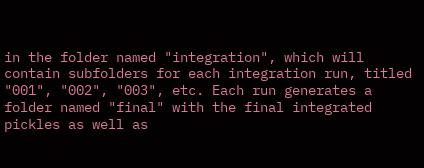in the folder named "integration", which will contain subfolders for each integration run, titled "001", "002", "003", etc. Each run generates a folder named "final" with the final integrated pickles as well as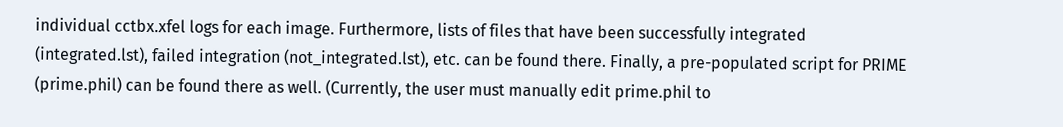individual cctbx.xfel logs for each image. Furthermore, lists of files that have been successfully integrated (integrated.lst), failed integration (not_integrated.lst), etc. can be found there. Finally, a pre-populated script for PRIME (prime.phil) can be found there as well. (Currently, the user must manually edit prime.phil to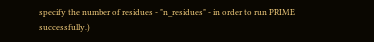specify the number of residues - "n_residues" - in order to run PRIME successfully.)